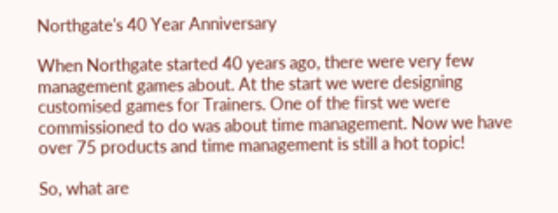Northgate's 40 Year Anniversary

When Northgate started 40 years ago, there were very few management games about. At the start we were designing customised games for Trainers. One of the first we were commissioned to do was about time management. Now we have over 75 products and time management is still a hot topic!

So, what are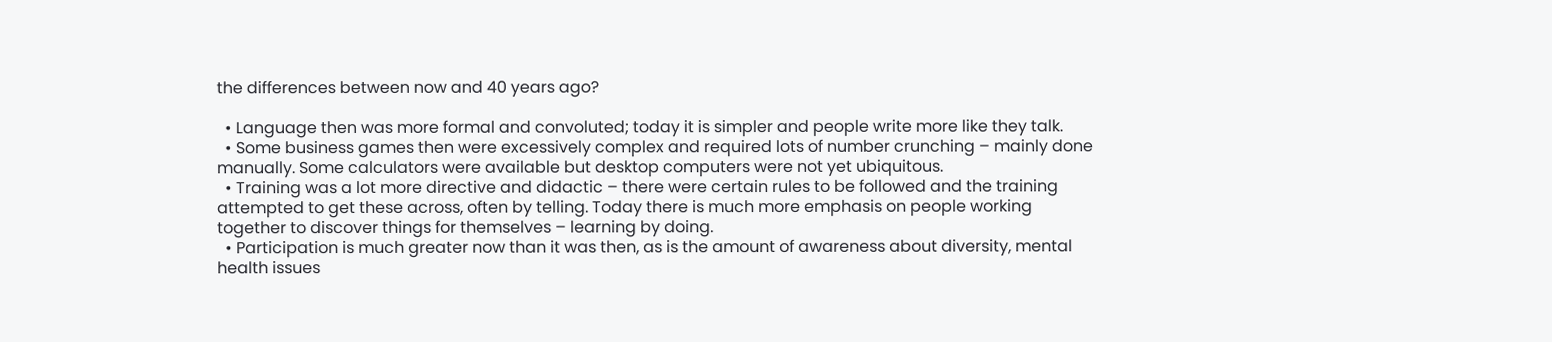the differences between now and 40 years ago?

  • Language then was more formal and convoluted; today it is simpler and people write more like they talk.
  • Some business games then were excessively complex and required lots of number crunching – mainly done manually. Some calculators were available but desktop computers were not yet ubiquitous.
  • Training was a lot more directive and didactic – there were certain rules to be followed and the training attempted to get these across, often by telling. Today there is much more emphasis on people working together to discover things for themselves – learning by doing.
  • Participation is much greater now than it was then, as is the amount of awareness about diversity, mental health issues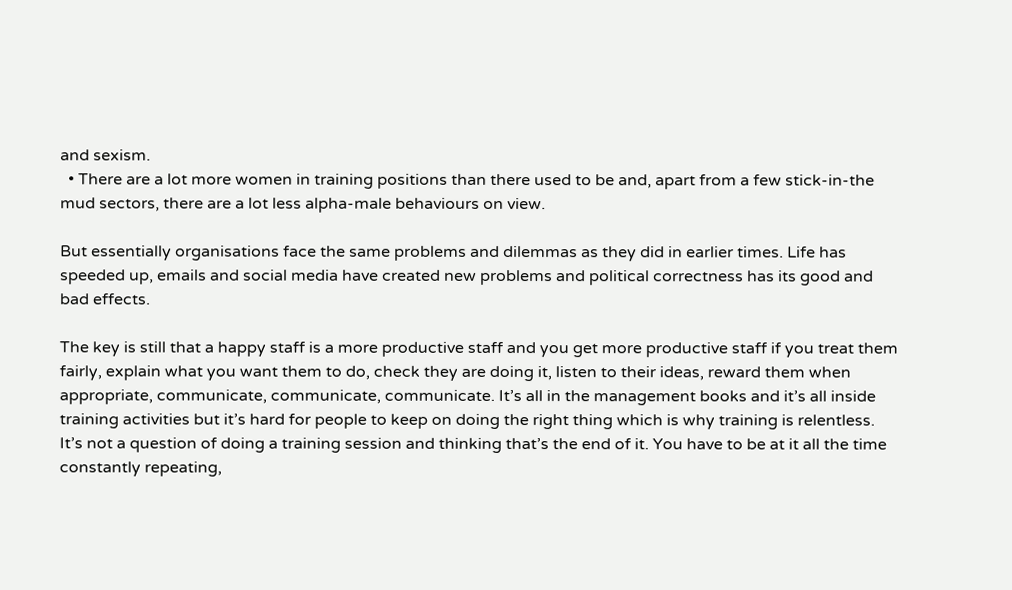and sexism.
  • There are a lot more women in training positions than there used to be and, apart from a few stick-in-the mud sectors, there are a lot less alpha-male behaviours on view.

But essentially organisations face the same problems and dilemmas as they did in earlier times. Life has speeded up, emails and social media have created new problems and political correctness has its good and bad effects.

The key is still that a happy staff is a more productive staff and you get more productive staff if you treat them fairly, explain what you want them to do, check they are doing it, listen to their ideas, reward them when appropriate, communicate, communicate, communicate. It’s all in the management books and it’s all inside training activities but it’s hard for people to keep on doing the right thing which is why training is relentless. It’s not a question of doing a training session and thinking that’s the end of it. You have to be at it all the time constantly repeating,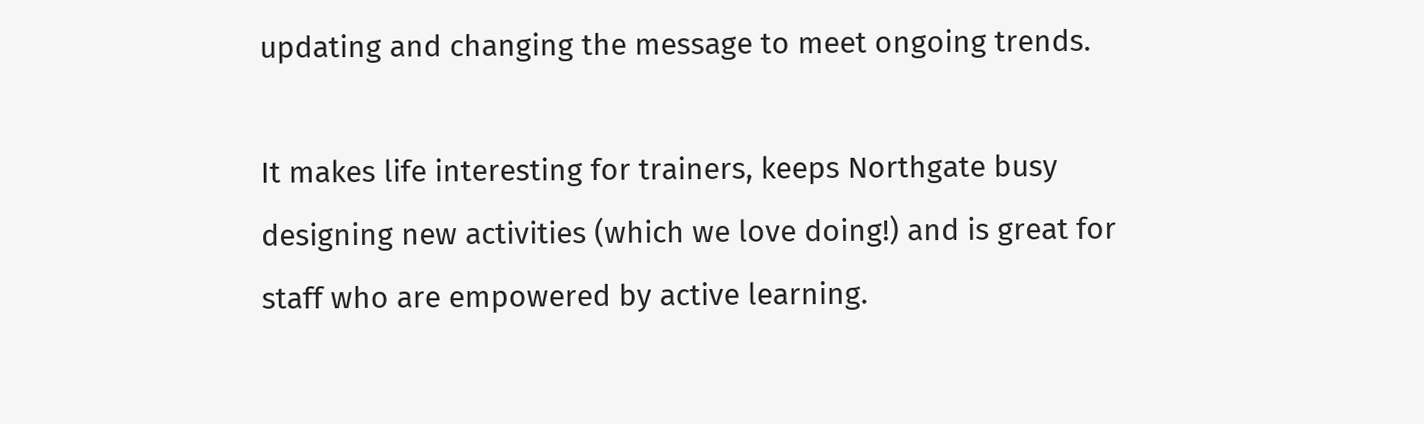updating and changing the message to meet ongoing trends.

It makes life interesting for trainers, keeps Northgate busy designing new activities (which we love doing!) and is great for staff who are empowered by active learning.